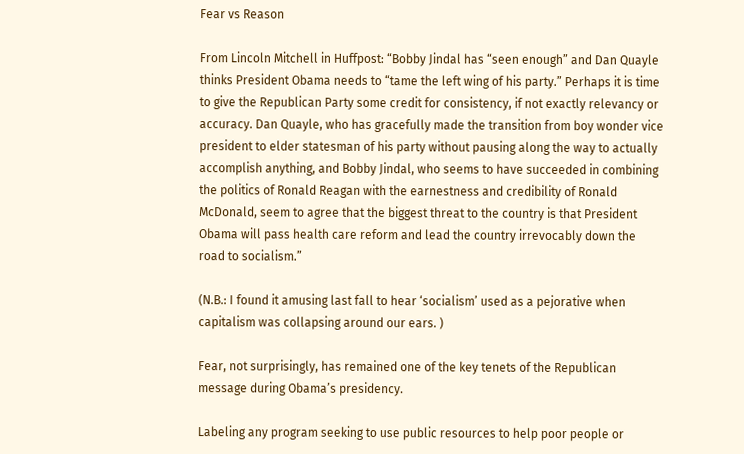Fear vs Reason

From Lincoln Mitchell in Huffpost: “Bobby Jindal has “seen enough” and Dan Quayle thinks President Obama needs to “tame the left wing of his party.” Perhaps it is time to give the Republican Party some credit for consistency, if not exactly relevancy or accuracy. Dan Quayle, who has gracefully made the transition from boy wonder vice president to elder statesman of his party without pausing along the way to actually accomplish anything, and Bobby Jindal, who seems to have succeeded in combining the politics of Ronald Reagan with the earnestness and credibility of Ronald McDonald, seem to agree that the biggest threat to the country is that President Obama will pass health care reform and lead the country irrevocably down the road to socialism.”

(N.B.: I found it amusing last fall to hear ‘socialism’ used as a pejorative when capitalism was collapsing around our ears. )

Fear, not surprisingly, has remained one of the key tenets of the Republican message during Obama’s presidency.

Labeling any program seeking to use public resources to help poor people or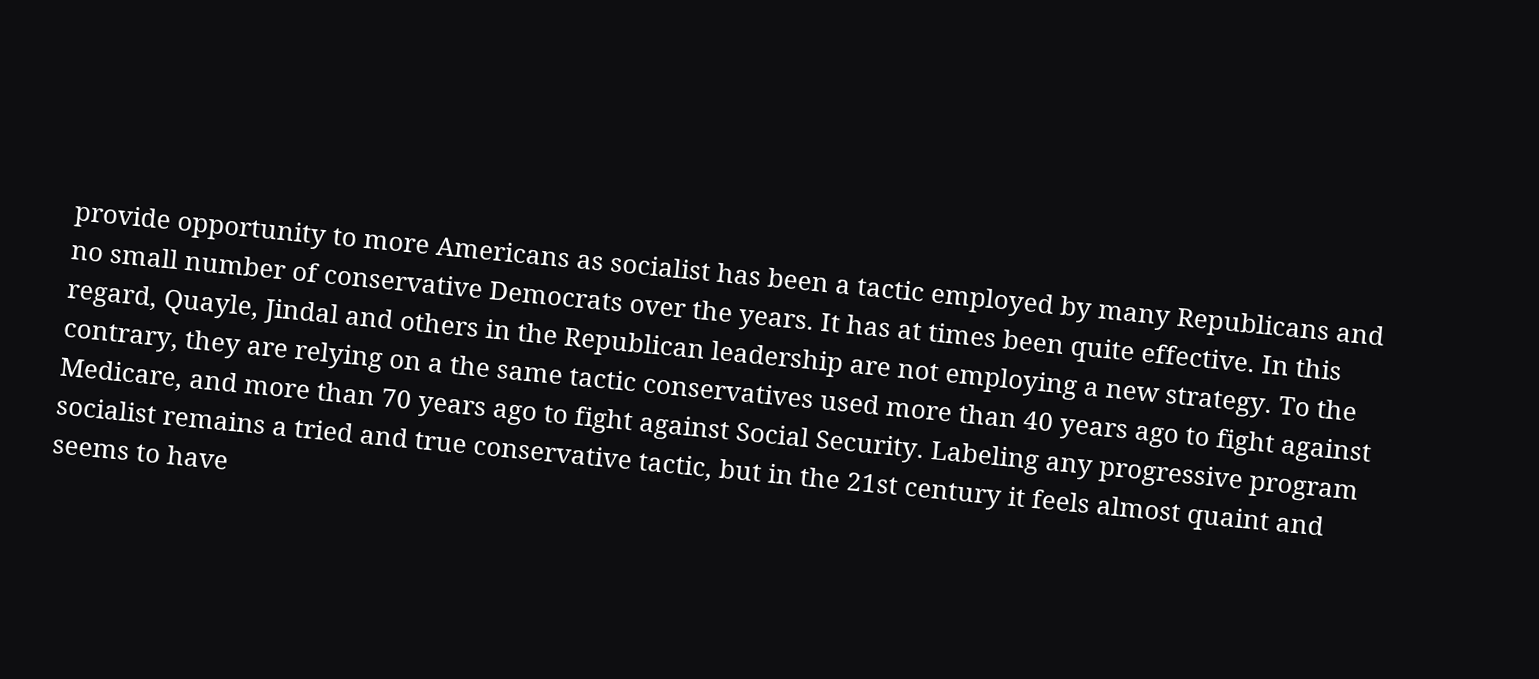provide opportunity to more Americans as socialist has been a tactic employed by many Republicans and no small number of conservative Democrats over the years. It has at times been quite effective. In this regard, Quayle, Jindal and others in the Republican leadership are not employing a new strategy. To the contrary, they are relying on a the same tactic conservatives used more than 40 years ago to fight against Medicare, and more than 70 years ago to fight against Social Security. Labeling any progressive program socialist remains a tried and true conservative tactic, but in the 21st century it feels almost quaint and seems to have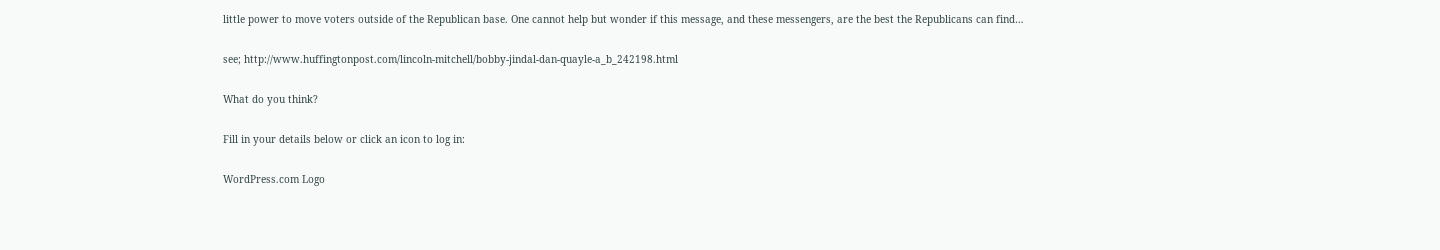little power to move voters outside of the Republican base. One cannot help but wonder if this message, and these messengers, are the best the Republicans can find…

see; http://www.huffingtonpost.com/lincoln-mitchell/bobby-jindal-dan-quayle-a_b_242198.html

What do you think?

Fill in your details below or click an icon to log in:

WordPress.com Logo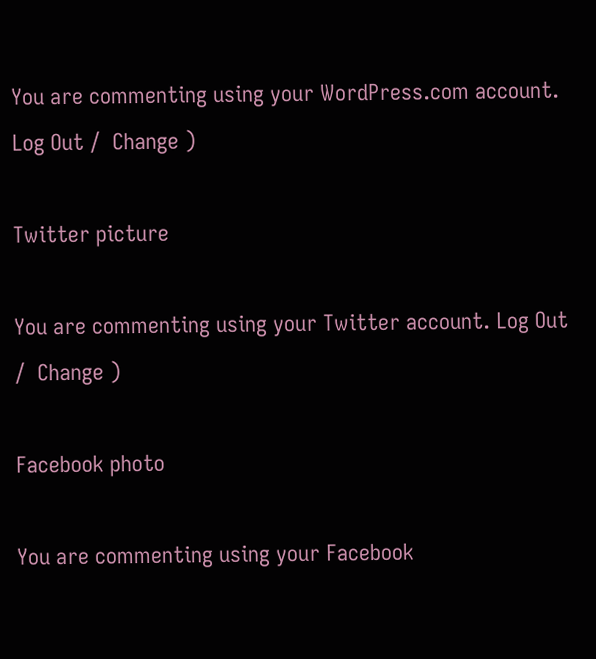You are commenting using your WordPress.com account. Log Out /  Change )

Twitter picture

You are commenting using your Twitter account. Log Out /  Change )

Facebook photo

You are commenting using your Facebook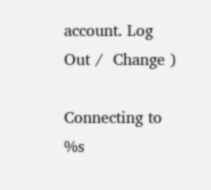account. Log Out /  Change )

Connecting to %s